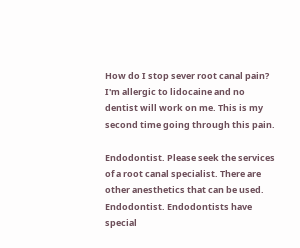How do I stop sever root canal pain? I'm allergic to lidocaine and no dentist will work on me. This is my second time going through this pain.

Endodontist. Please seek the services of a root canal specialist. There are other anesthetics that can be used.
Endodontist. Endodontists have special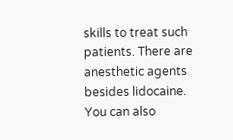skills to treat such patients. There are anesthetic agents besides lidocaine. You can also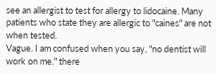see an allergist to test for allergy to lidocaine. Many patients who state they are allergic to "caines" are not when tested.
Vague. I am confused when you say, "no dentist will work on me." there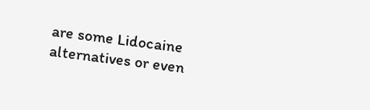are some Lidocaine alternatives or even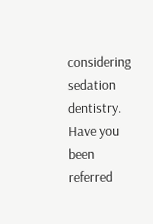considering sedation dentistry. Have you been referred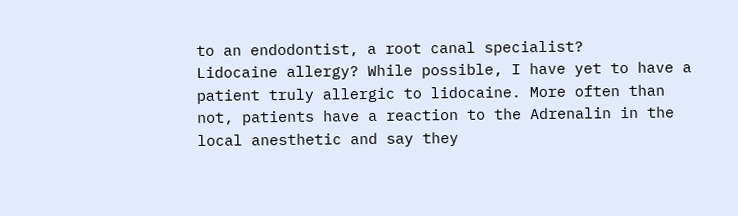to an endodontist, a root canal specialist?
Lidocaine allergy? While possible, I have yet to have a patient truly allergic to lidocaine. More often than not, patients have a reaction to the Adrenalin in the local anesthetic and say they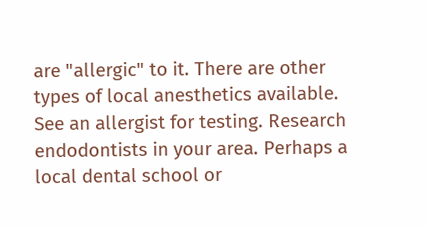are "allergic" to it. There are other types of local anesthetics available. See an allergist for testing. Research endodontists in your area. Perhaps a local dental school or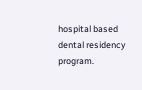hospital based dental residency program.